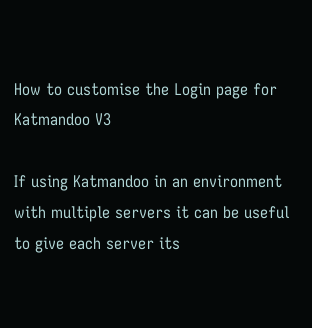How to customise the Login page for Katmandoo V3

If using Katmandoo in an environment with multiple servers it can be useful to give each server its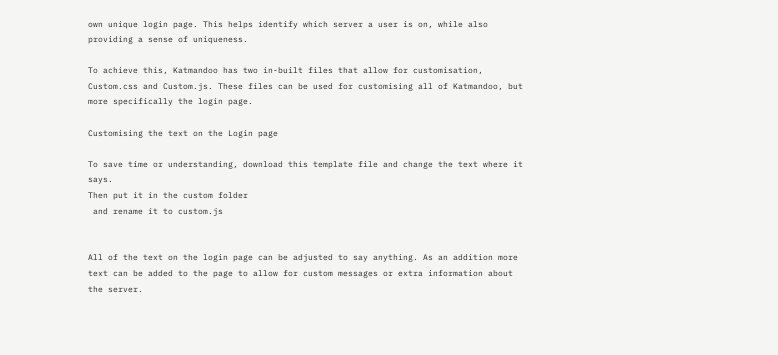own unique login page. This helps identify which server a user is on, while also providing a sense of uniqueness.

To achieve this, Katmandoo has two in-built files that allow for customisation, Custom.css and Custom.js. These files can be used for customising all of Katmandoo, but more specifically the login page.

Customising the text on the Login page

To save time or understanding, download this template file and change the text where it says.
Then put it in the custom folder
 and rename it to custom.js


All of the text on the login page can be adjusted to say anything. As an addition more text can be added to the page to allow for custom messages or extra information about the server.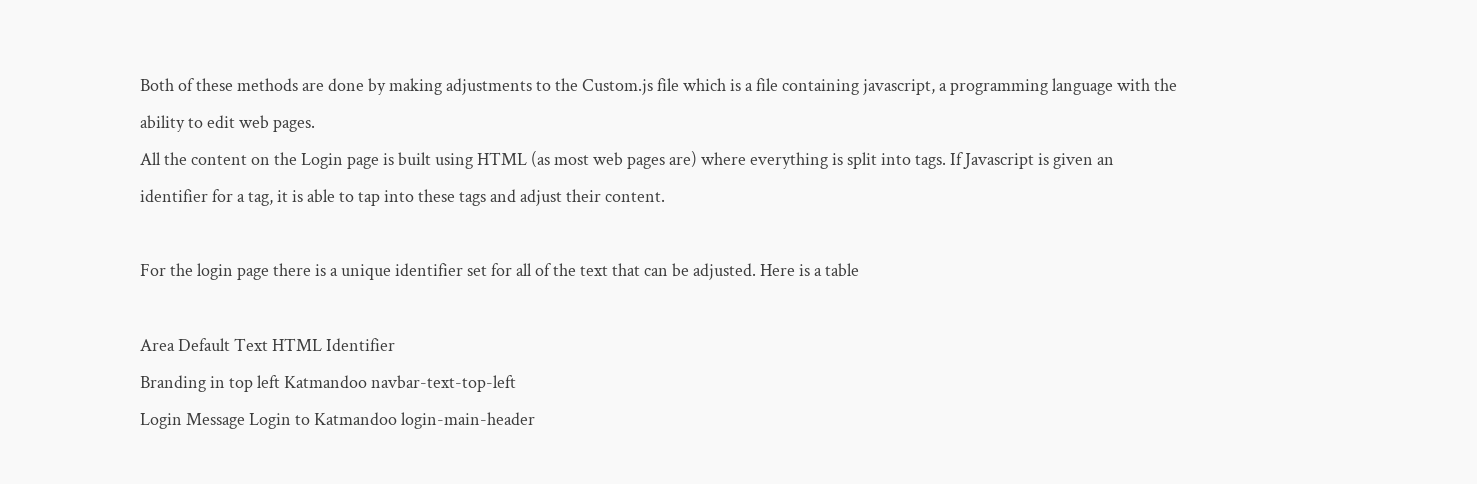Both of these methods are done by making adjustments to the Custom.js file which is a file containing javascript, a programming language with the ability to edit web pages.
All the content on the Login page is built using HTML (as most web pages are) where everything is split into tags. If Javascript is given an identifier for a tag, it is able to tap into these tags and adjust their content.

For the login page there is a unique identifier set for all of the text that can be adjusted. Here is a table

Area Default Text HTML Identifier
Branding in top left Katmandoo navbar-text-top-left
Login Message Login to Katmandoo login-main-header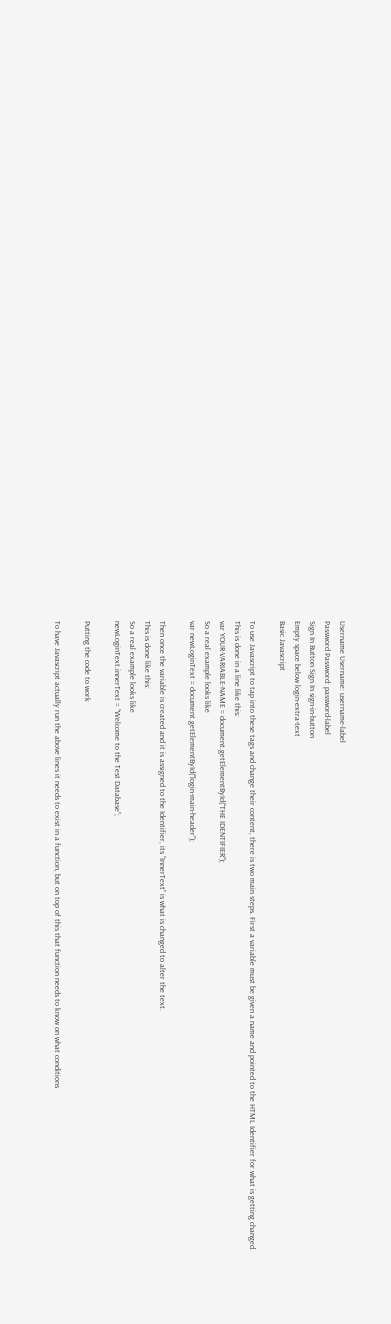Username Username: username-label
Password Password: password-label
Sign In Button Sign In sign-in-button
Empty space below login-extra-text
Basic Javascript

To use Javascript to tap into these tags and change their content, there is two main steps. First a variable must be given a name and pointed to the HTML Identifier for what is getting changed.
This is done in a line like this:
var YOUR-VARIABLE-NAME = document.getElementById(“THE IDENTIFIER”);
So a real example looks like
var newLoginText = document.getElementById(“login-main-header”);

Then once the variable is created and it is assigned to the Identifier, its “InnerText” is what is changed to alter the text.
This is done like this:
So a real example looks like
newLoginText.innerText = “Welcome to the Test Database”;

Putting the code to work

To have Javascript actually run the above lines it needs to exist in a function, but on top of this that function needs to know on what conditions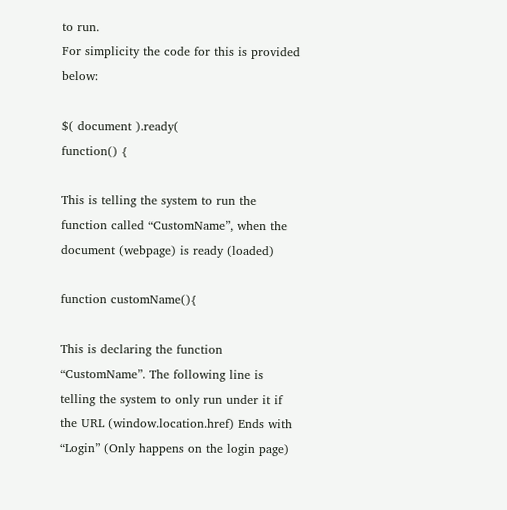to run.
For simplicity the code for this is provided below:

$( document ).ready(
function() {

This is telling the system to run the function called “CustomName”, when the document (webpage) is ready (loaded)

function customName(){

This is declaring the function “CustomName”. The following line is telling the system to only run under it if the URL (window.location.href) Ends with “Login” (Only happens on the login page)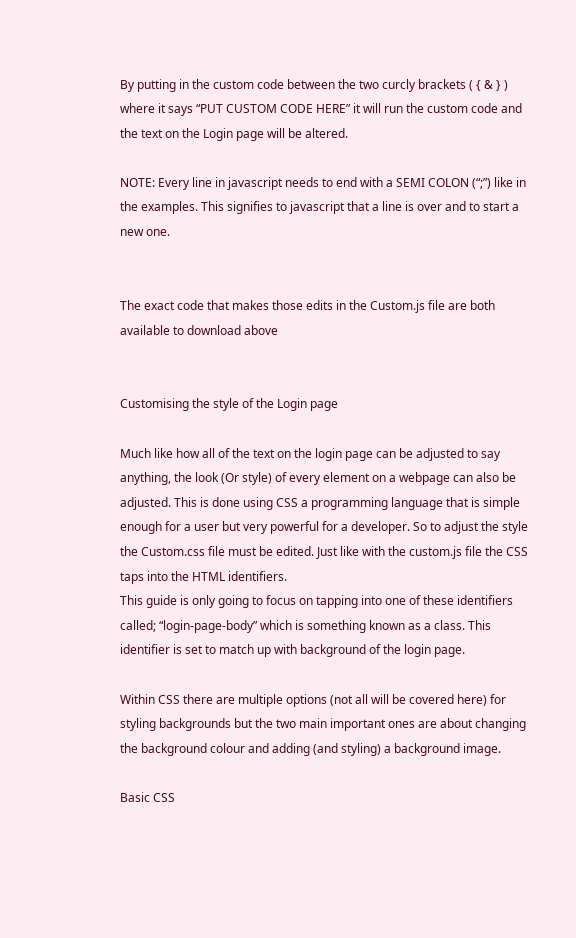By putting in the custom code between the two curcly brackets ( { & } ) where it says “PUT CUSTOM CODE HERE” it will run the custom code and the text on the Login page will be altered.

NOTE: Every line in javascript needs to end with a SEMI COLON (“;”) like in the examples. This signifies to javascript that a line is over and to start a new one.


The exact code that makes those edits in the Custom.js file are both available to download above


Customising the style of the Login page

Much like how all of the text on the login page can be adjusted to say anything, the look (Or style) of every element on a webpage can also be adjusted. This is done using CSS a programming language that is simple enough for a user but very powerful for a developer. So to adjust the style the Custom.css file must be edited. Just like with the custom.js file the CSS taps into the HTML identifiers.
This guide is only going to focus on tapping into one of these identifiers called; “login-page-body” which is something known as a class. This identifier is set to match up with background of the login page.

Within CSS there are multiple options (not all will be covered here) for styling backgrounds but the two main important ones are about changing the background colour and adding (and styling) a background image.

Basic CSS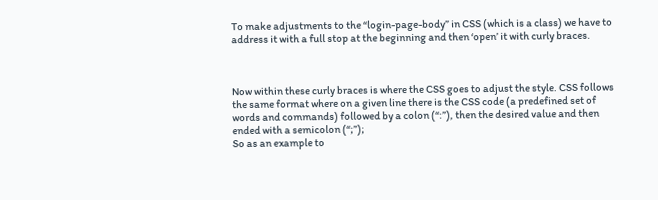To make adjustments to the “login-page-body” in CSS (which is a class) we have to address it with a full stop at the beginning and then ‘open’ it with curly braces.



Now within these curly braces is where the CSS goes to adjust the style. CSS follows the same format where on a given line there is the CSS code (a predefined set of words and commands) followed by a colon (“:”), then the desired value and then ended with a semicolon (“;”);
So as an example to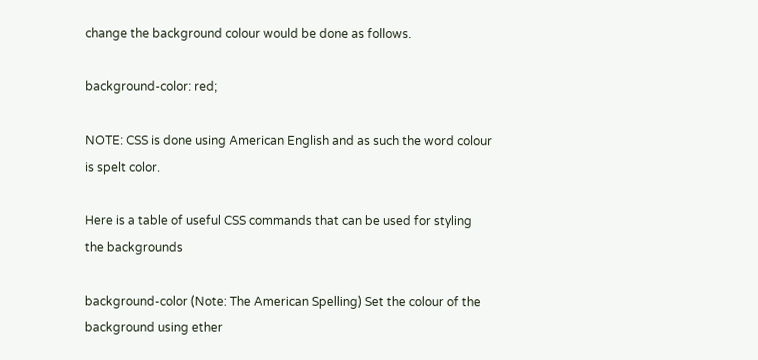change the background colour would be done as follows.

background-color: red;

NOTE: CSS is done using American English and as such the word colour is spelt color.

Here is a table of useful CSS commands that can be used for styling the backgrounds

background-color (Note: The American Spelling) Set the colour of the background using ether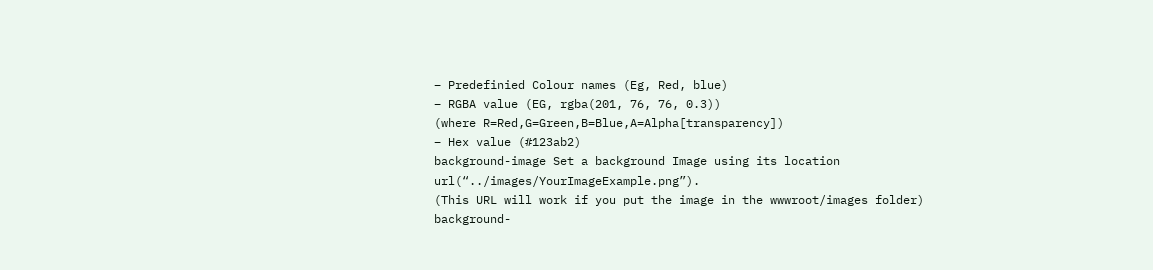– Predefinied Colour names (Eg, Red, blue)
– RGBA value (EG, rgba(201, 76, 76, 0.3))
(where R=Red,G=Green,B=Blue,A=Alpha[transparency])
– Hex value (#123ab2)
background-image Set a background Image using its location url(“../images/YourImageExample.png”).
(This URL will work if you put the image in the wwwroot/images folder)
background-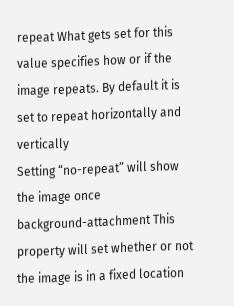repeat What gets set for this value specifies how or if the image repeats. By default it is set to repeat horizontally and vertically
Setting “no-repeat” will show the image once
background-attachment This property will set whether or not the image is in a fixed location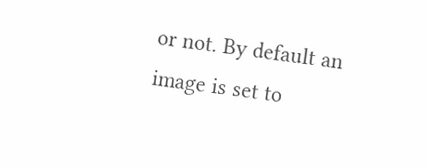or not. By default an image is set to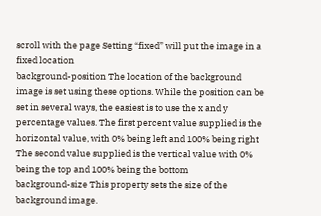scroll with the page Setting “fixed” will put the image in a fixed location
background-position The location of the background image is set using these options. While the position can be set in several ways, the easiest is to use the x and y percentage values. The first percent value supplied is the horizontal value, with 0% being left and 100% being right The second value supplied is the vertical value with 0% being the top and 100% being the bottom
background-size This property sets the size of the background image.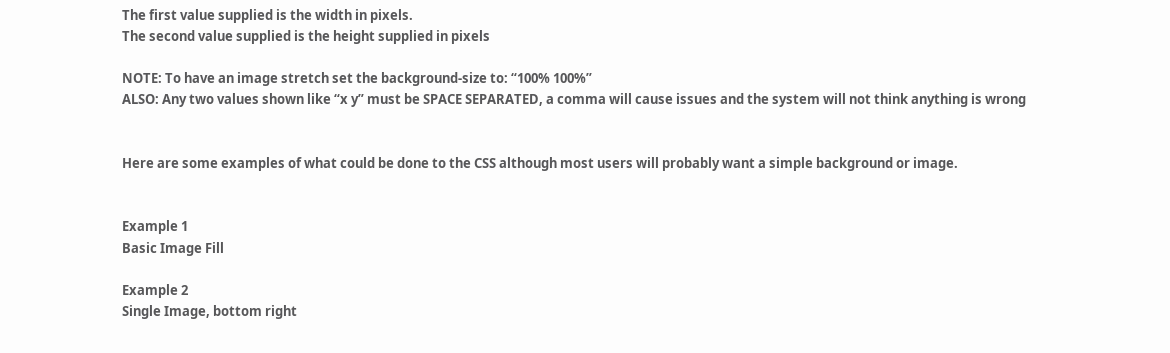The first value supplied is the width in pixels.
The second value supplied is the height supplied in pixels

NOTE: To have an image stretch set the background-size to: “100% 100%”
ALSO: Any two values shown like “x y” must be SPACE SEPARATED, a comma will cause issues and the system will not think anything is wrong


Here are some examples of what could be done to the CSS although most users will probably want a simple background or image.


Example 1
Basic Image Fill

Example 2
Single Image, bottom right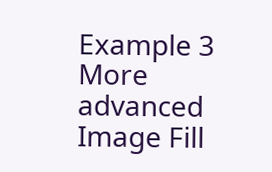Example 3
More advanced Image Fill